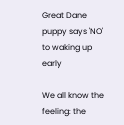Great Dane puppy says 'NO' to waking up early

We all know the feeling: the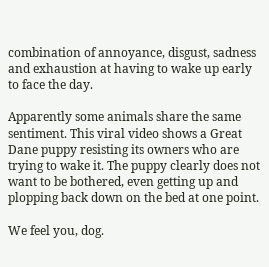combination of annoyance, disgust, sadness and exhaustion at having to wake up early to face the day.

Apparently some animals share the same sentiment. This viral video shows a Great Dane puppy resisting its owners who are trying to wake it. The puppy clearly does not want to be bothered, even getting up and plopping back down on the bed at one point.

We feel you, dog.